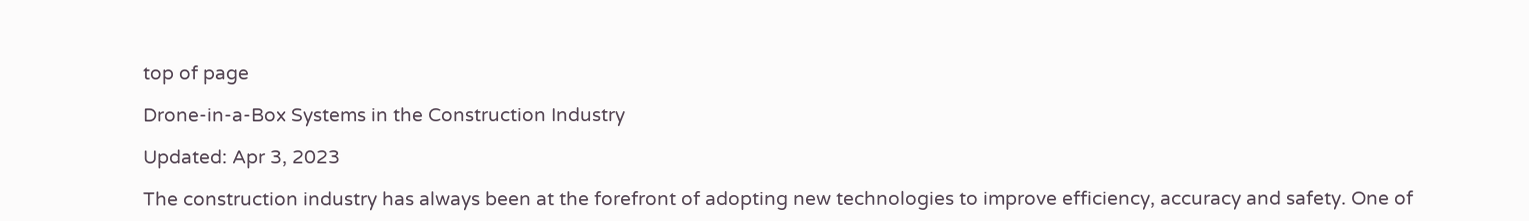top of page

Drone-in-a-Box Systems in the Construction Industry

Updated: Apr 3, 2023

The construction industry has always been at the forefront of adopting new technologies to improve efficiency, accuracy and safety. One of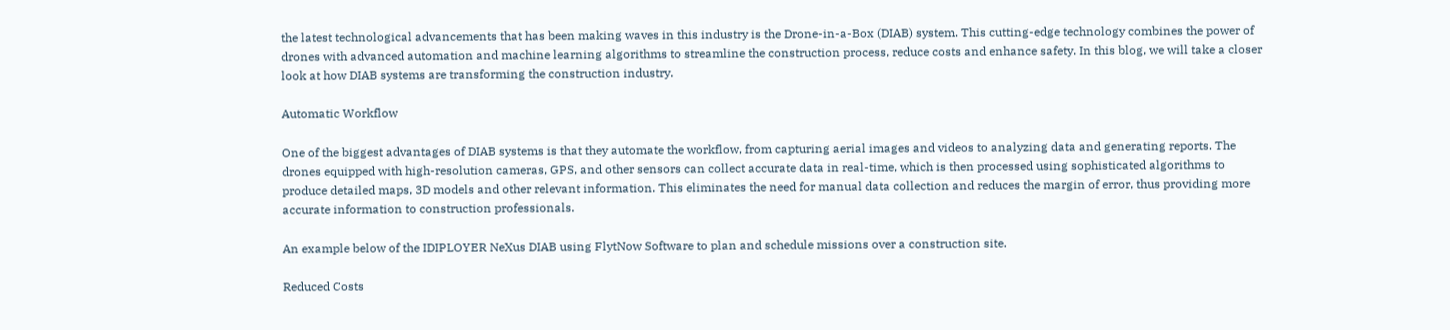the latest technological advancements that has been making waves in this industry is the Drone-in-a-Box (DIAB) system. This cutting-edge technology combines the power of drones with advanced automation and machine learning algorithms to streamline the construction process, reduce costs and enhance safety. In this blog, we will take a closer look at how DIAB systems are transforming the construction industry.

Automatic Workflow

One of the biggest advantages of DIAB systems is that they automate the workflow, from capturing aerial images and videos to analyzing data and generating reports. The drones equipped with high-resolution cameras, GPS, and other sensors can collect accurate data in real-time, which is then processed using sophisticated algorithms to produce detailed maps, 3D models and other relevant information. This eliminates the need for manual data collection and reduces the margin of error, thus providing more accurate information to construction professionals.

An example below of the IDIPLOYER NeXus DIAB using FlytNow Software to plan and schedule missions over a construction site.

Reduced Costs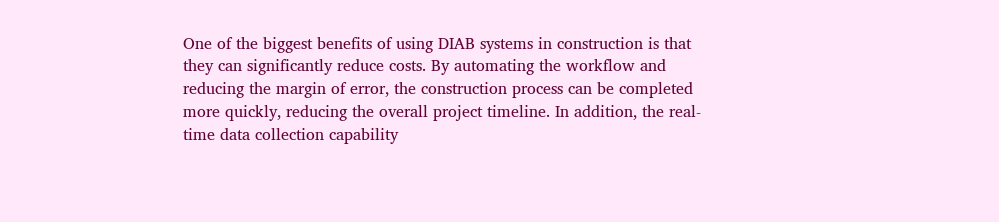One of the biggest benefits of using DIAB systems in construction is that they can significantly reduce costs. By automating the workflow and reducing the margin of error, the construction process can be completed more quickly, reducing the overall project timeline. In addition, the real-time data collection capability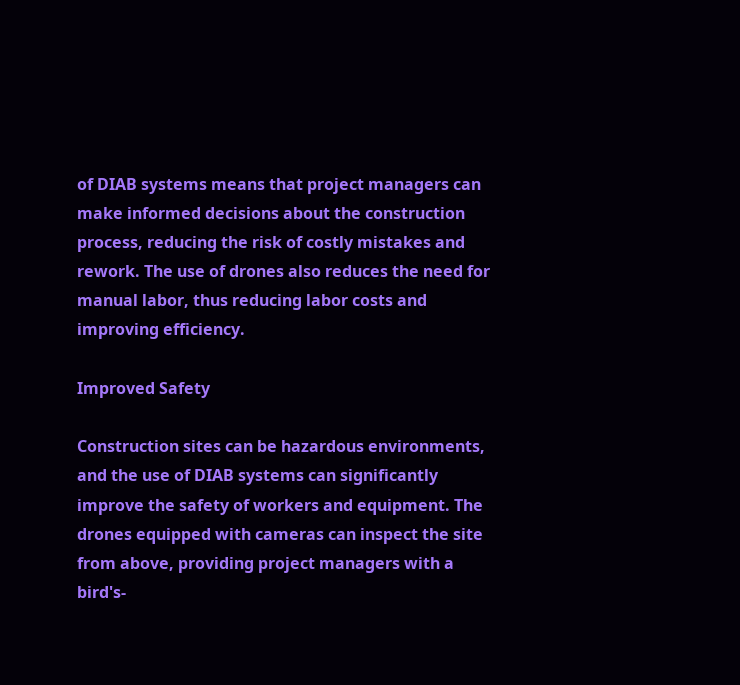of DIAB systems means that project managers can make informed decisions about the construction process, reducing the risk of costly mistakes and rework. The use of drones also reduces the need for manual labor, thus reducing labor costs and improving efficiency.

Improved Safety

Construction sites can be hazardous environments, and the use of DIAB systems can significantly improve the safety of workers and equipment. The drones equipped with cameras can inspect the site from above, providing project managers with a bird's-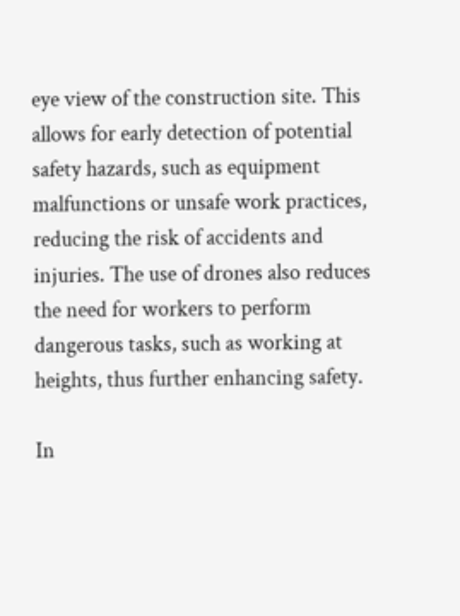eye view of the construction site. This allows for early detection of potential safety hazards, such as equipment malfunctions or unsafe work practices, reducing the risk of accidents and injuries. The use of drones also reduces the need for workers to perform dangerous tasks, such as working at heights, thus further enhancing safety.

In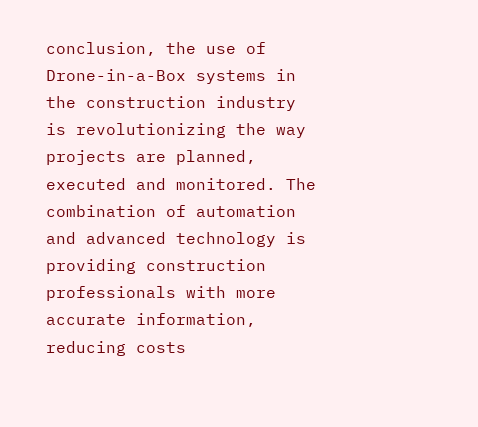conclusion, the use of Drone-in-a-Box systems in the construction industry is revolutionizing the way projects are planned, executed and monitored. The combination of automation and advanced technology is providing construction professionals with more accurate information, reducing costs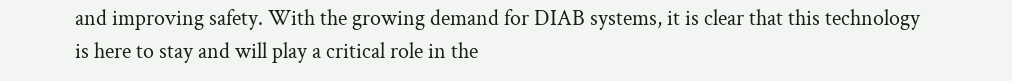and improving safety. With the growing demand for DIAB systems, it is clear that this technology is here to stay and will play a critical role in the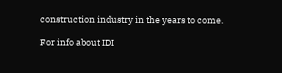construction industry in the years to come.

For info about IDI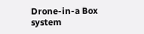Drone-in-a Box system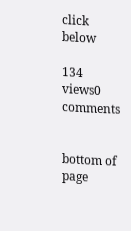click below

134 views0 comments


bottom of page